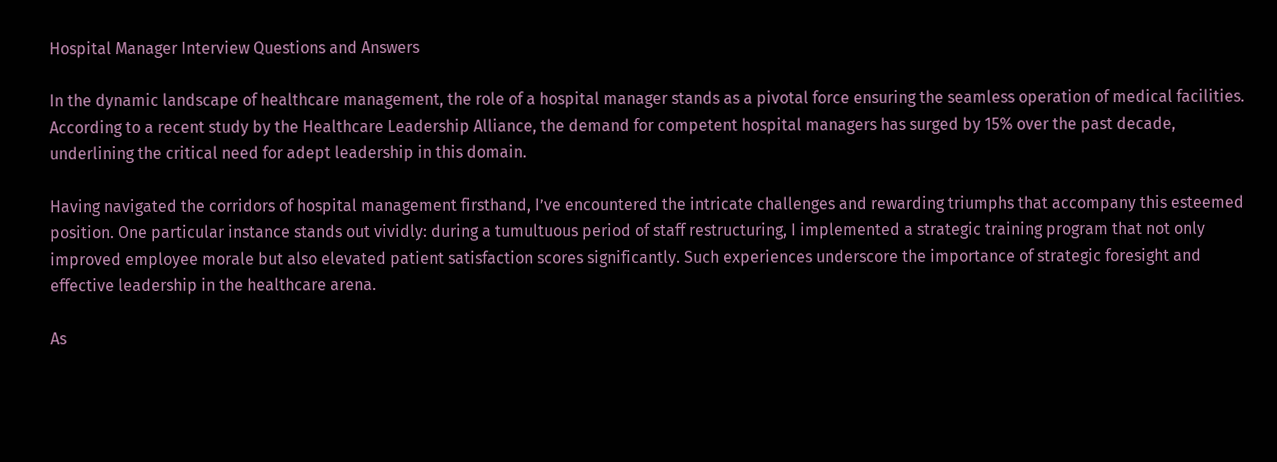Hospital Manager Interview Questions and Answers

In the dynamic landscape of healthcare management, the role of a hospital manager stands as a pivotal force ensuring the seamless operation of medical facilities. According to a recent study by the Healthcare Leadership Alliance, the demand for competent hospital managers has surged by 15% over the past decade, underlining the critical need for adept leadership in this domain.

Having navigated the corridors of hospital management firsthand, I’ve encountered the intricate challenges and rewarding triumphs that accompany this esteemed position. One particular instance stands out vividly: during a tumultuous period of staff restructuring, I implemented a strategic training program that not only improved employee morale but also elevated patient satisfaction scores significantly. Such experiences underscore the importance of strategic foresight and effective leadership in the healthcare arena.

As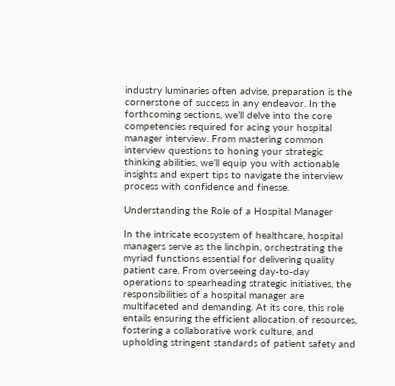industry luminaries often advise, preparation is the cornerstone of success in any endeavor. In the forthcoming sections, we’ll delve into the core competencies required for acing your hospital manager interview. From mastering common interview questions to honing your strategic thinking abilities, we’ll equip you with actionable insights and expert tips to navigate the interview process with confidence and finesse.

Understanding the Role of a Hospital Manager

In the intricate ecosystem of healthcare, hospital managers serve as the linchpin, orchestrating the myriad functions essential for delivering quality patient care. From overseeing day-to-day operations to spearheading strategic initiatives, the responsibilities of a hospital manager are multifaceted and demanding. At its core, this role entails ensuring the efficient allocation of resources, fostering a collaborative work culture, and upholding stringent standards of patient safety and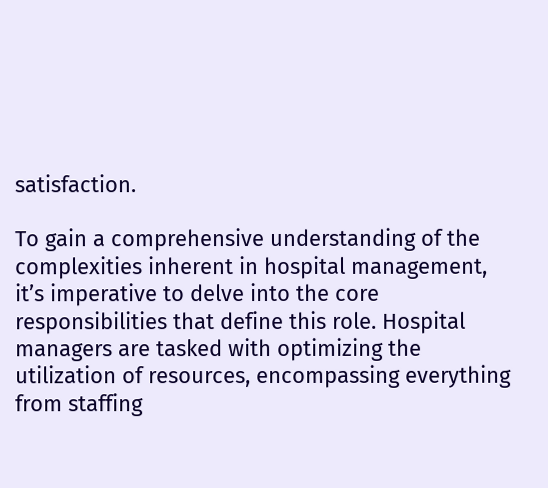satisfaction.

To gain a comprehensive understanding of the complexities inherent in hospital management, it’s imperative to delve into the core responsibilities that define this role. Hospital managers are tasked with optimizing the utilization of resources, encompassing everything from staffing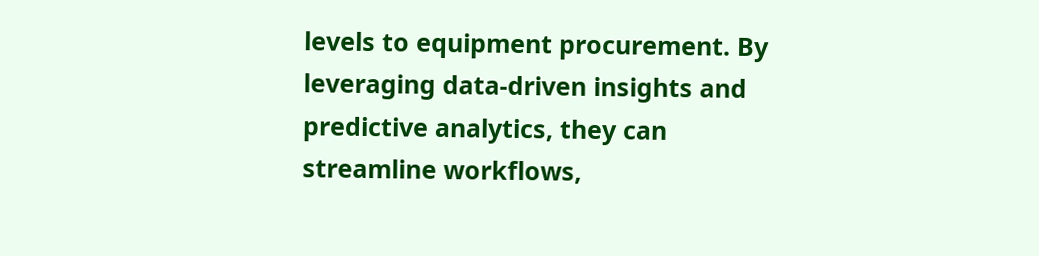levels to equipment procurement. By leveraging data-driven insights and predictive analytics, they can streamline workflows,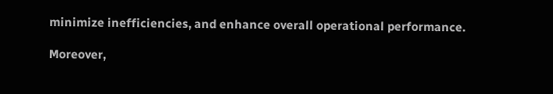minimize inefficiencies, and enhance overall operational performance.

Moreover,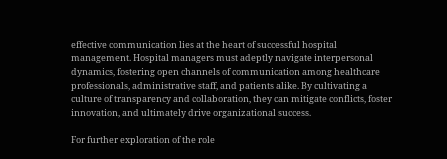effective communication lies at the heart of successful hospital management. Hospital managers must adeptly navigate interpersonal dynamics, fostering open channels of communication among healthcare professionals, administrative staff, and patients alike. By cultivating a culture of transparency and collaboration, they can mitigate conflicts, foster innovation, and ultimately drive organizational success.

For further exploration of the role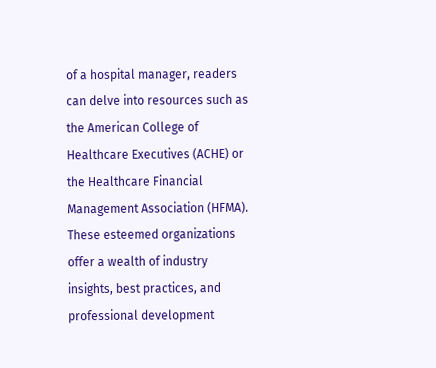of a hospital manager, readers can delve into resources such as the American College of Healthcare Executives (ACHE) or the Healthcare Financial Management Association (HFMA). These esteemed organizations offer a wealth of industry insights, best practices, and professional development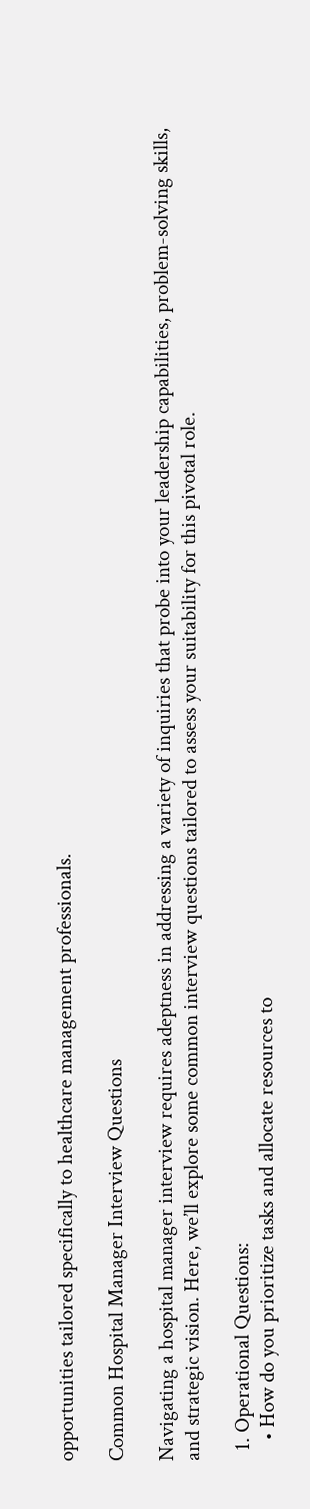opportunities tailored specifically to healthcare management professionals.

Common Hospital Manager Interview Questions

Navigating a hospital manager interview requires adeptness in addressing a variety of inquiries that probe into your leadership capabilities, problem-solving skills, and strategic vision. Here, we’ll explore some common interview questions tailored to assess your suitability for this pivotal role.

  1. Operational Questions:
    • How do you prioritize tasks and allocate resources to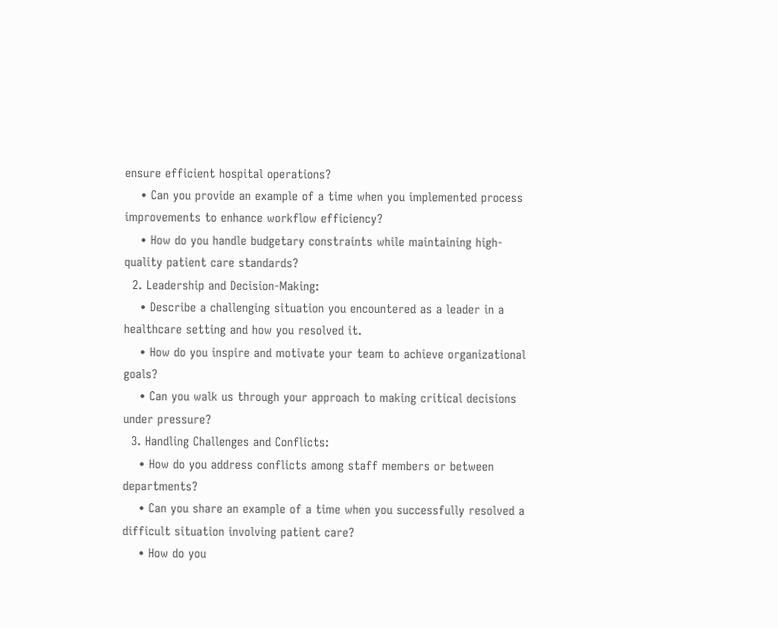ensure efficient hospital operations?
    • Can you provide an example of a time when you implemented process improvements to enhance workflow efficiency?
    • How do you handle budgetary constraints while maintaining high-quality patient care standards?
  2. Leadership and Decision-Making:
    • Describe a challenging situation you encountered as a leader in a healthcare setting and how you resolved it.
    • How do you inspire and motivate your team to achieve organizational goals?
    • Can you walk us through your approach to making critical decisions under pressure?
  3. Handling Challenges and Conflicts:
    • How do you address conflicts among staff members or between departments?
    • Can you share an example of a time when you successfully resolved a difficult situation involving patient care?
    • How do you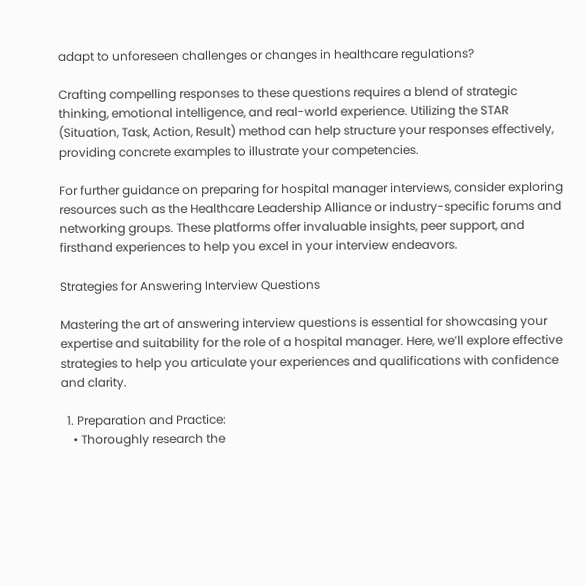adapt to unforeseen challenges or changes in healthcare regulations?

Crafting compelling responses to these questions requires a blend of strategic thinking, emotional intelligence, and real-world experience. Utilizing the STAR (Situation, Task, Action, Result) method can help structure your responses effectively, providing concrete examples to illustrate your competencies.

For further guidance on preparing for hospital manager interviews, consider exploring resources such as the Healthcare Leadership Alliance or industry-specific forums and networking groups. These platforms offer invaluable insights, peer support, and firsthand experiences to help you excel in your interview endeavors.

Strategies for Answering Interview Questions

Mastering the art of answering interview questions is essential for showcasing your expertise and suitability for the role of a hospital manager. Here, we’ll explore effective strategies to help you articulate your experiences and qualifications with confidence and clarity.

  1. Preparation and Practice:
    • Thoroughly research the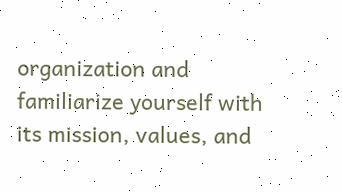organization and familiarize yourself with its mission, values, and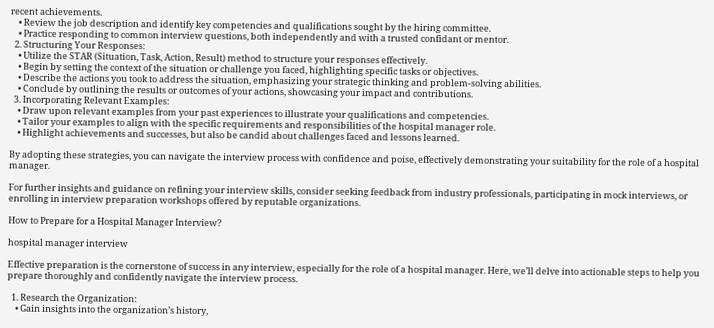recent achievements.
    • Review the job description and identify key competencies and qualifications sought by the hiring committee.
    • Practice responding to common interview questions, both independently and with a trusted confidant or mentor.
  2. Structuring Your Responses:
    • Utilize the STAR (Situation, Task, Action, Result) method to structure your responses effectively.
    • Begin by setting the context of the situation or challenge you faced, highlighting specific tasks or objectives.
    • Describe the actions you took to address the situation, emphasizing your strategic thinking and problem-solving abilities.
    • Conclude by outlining the results or outcomes of your actions, showcasing your impact and contributions.
  3. Incorporating Relevant Examples:
    • Draw upon relevant examples from your past experiences to illustrate your qualifications and competencies.
    • Tailor your examples to align with the specific requirements and responsibilities of the hospital manager role.
    • Highlight achievements and successes, but also be candid about challenges faced and lessons learned.

By adopting these strategies, you can navigate the interview process with confidence and poise, effectively demonstrating your suitability for the role of a hospital manager.

For further insights and guidance on refining your interview skills, consider seeking feedback from industry professionals, participating in mock interviews, or enrolling in interview preparation workshops offered by reputable organizations.

How to Prepare for a Hospital Manager Interview?

hospital manager interview

Effective preparation is the cornerstone of success in any interview, especially for the role of a hospital manager. Here, we’ll delve into actionable steps to help you prepare thoroughly and confidently navigate the interview process.

  1. Research the Organization:
    • Gain insights into the organization’s history,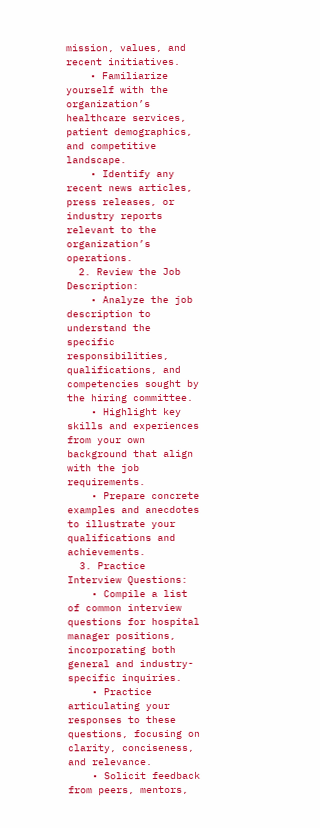mission, values, and recent initiatives.
    • Familiarize yourself with the organization’s healthcare services, patient demographics, and competitive landscape.
    • Identify any recent news articles, press releases, or industry reports relevant to the organization’s operations.
  2. Review the Job Description:
    • Analyze the job description to understand the specific responsibilities, qualifications, and competencies sought by the hiring committee.
    • Highlight key skills and experiences from your own background that align with the job requirements.
    • Prepare concrete examples and anecdotes to illustrate your qualifications and achievements.
  3. Practice Interview Questions:
    • Compile a list of common interview questions for hospital manager positions, incorporating both general and industry-specific inquiries.
    • Practice articulating your responses to these questions, focusing on clarity, conciseness, and relevance.
    • Solicit feedback from peers, mentors,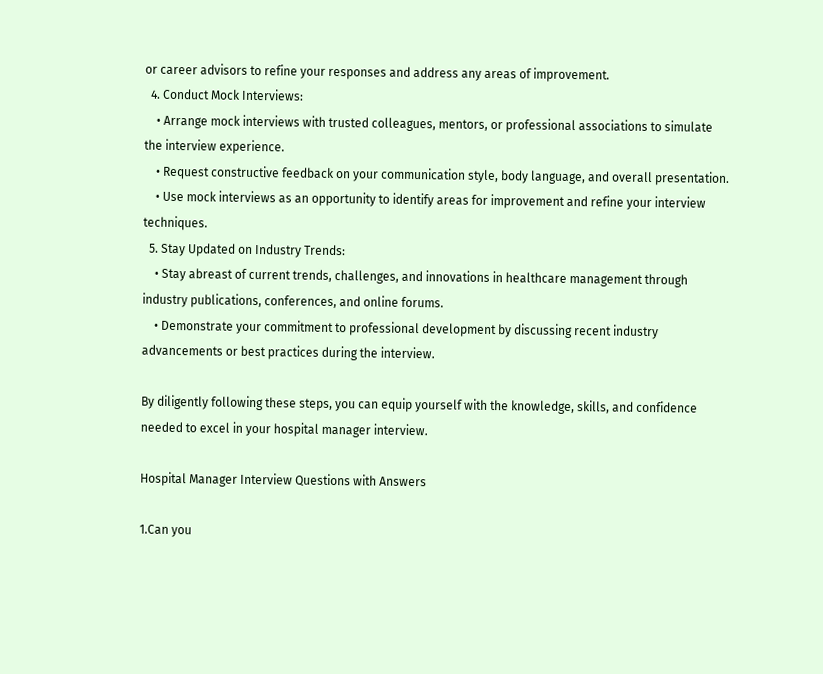or career advisors to refine your responses and address any areas of improvement.
  4. Conduct Mock Interviews:
    • Arrange mock interviews with trusted colleagues, mentors, or professional associations to simulate the interview experience.
    • Request constructive feedback on your communication style, body language, and overall presentation.
    • Use mock interviews as an opportunity to identify areas for improvement and refine your interview techniques.
  5. Stay Updated on Industry Trends:
    • Stay abreast of current trends, challenges, and innovations in healthcare management through industry publications, conferences, and online forums.
    • Demonstrate your commitment to professional development by discussing recent industry advancements or best practices during the interview.

By diligently following these steps, you can equip yourself with the knowledge, skills, and confidence needed to excel in your hospital manager interview.

Hospital Manager Interview Questions with Answers

1.Can you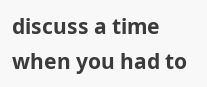discuss a time when you had to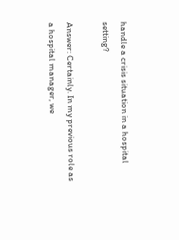handle a crisis situation in a hospital setting?

Answer: Certainly. In my previous role as a hospital manager, we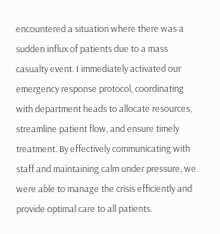encountered a situation where there was a sudden influx of patients due to a mass casualty event. I immediately activated our emergency response protocol, coordinating with department heads to allocate resources, streamline patient flow, and ensure timely treatment. By effectively communicating with staff and maintaining calm under pressure, we were able to manage the crisis efficiently and provide optimal care to all patients.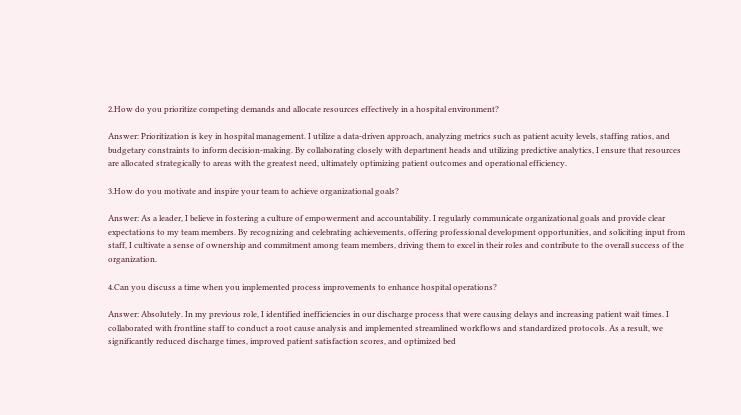2.How do you prioritize competing demands and allocate resources effectively in a hospital environment?

Answer: Prioritization is key in hospital management. I utilize a data-driven approach, analyzing metrics such as patient acuity levels, staffing ratios, and budgetary constraints to inform decision-making. By collaborating closely with department heads and utilizing predictive analytics, I ensure that resources are allocated strategically to areas with the greatest need, ultimately optimizing patient outcomes and operational efficiency.

3.How do you motivate and inspire your team to achieve organizational goals?

Answer: As a leader, I believe in fostering a culture of empowerment and accountability. I regularly communicate organizational goals and provide clear expectations to my team members. By recognizing and celebrating achievements, offering professional development opportunities, and soliciting input from staff, I cultivate a sense of ownership and commitment among team members, driving them to excel in their roles and contribute to the overall success of the organization.

4.Can you discuss a time when you implemented process improvements to enhance hospital operations?

Answer: Absolutely. In my previous role, I identified inefficiencies in our discharge process that were causing delays and increasing patient wait times. I collaborated with frontline staff to conduct a root cause analysis and implemented streamlined workflows and standardized protocols. As a result, we significantly reduced discharge times, improved patient satisfaction scores, and optimized bed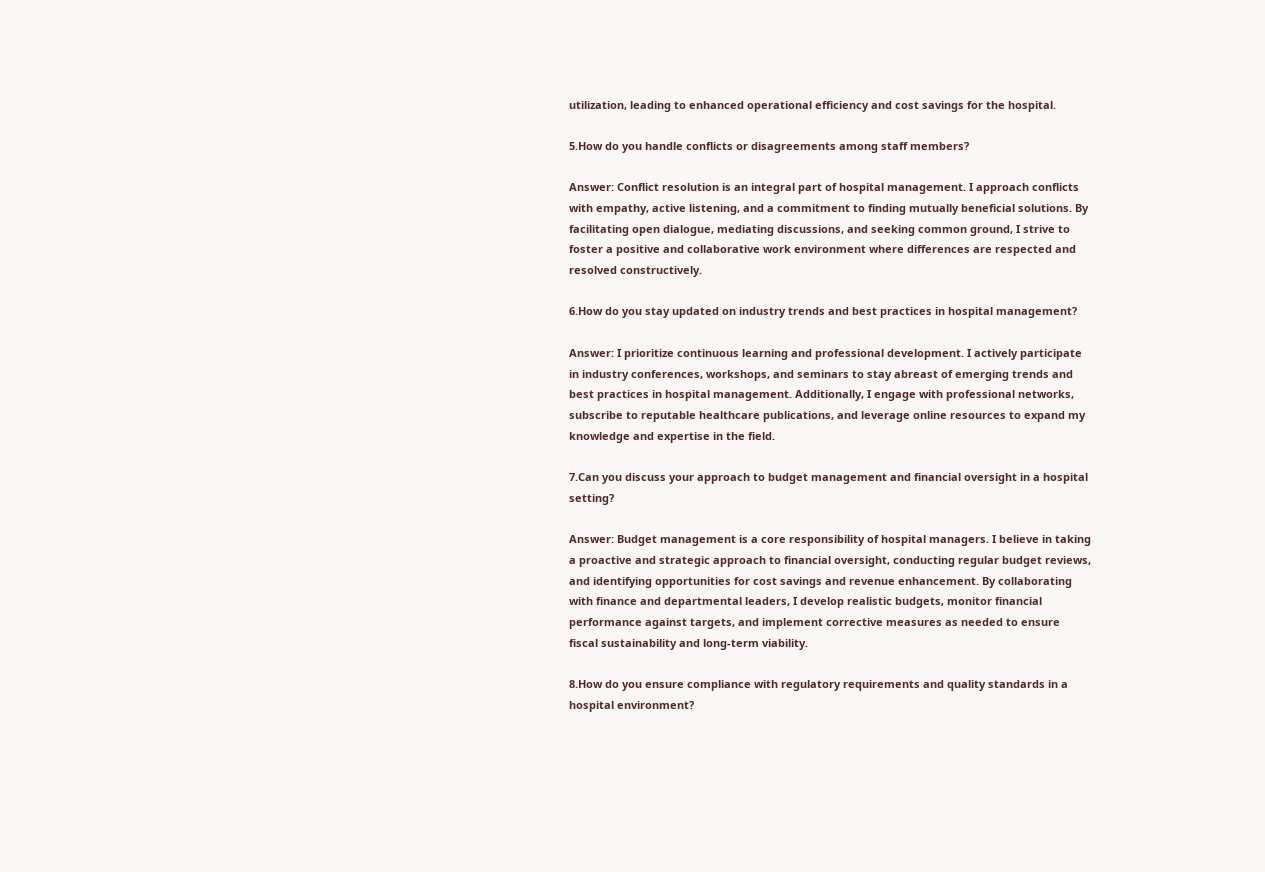utilization, leading to enhanced operational efficiency and cost savings for the hospital.

5.How do you handle conflicts or disagreements among staff members?

Answer: Conflict resolution is an integral part of hospital management. I approach conflicts with empathy, active listening, and a commitment to finding mutually beneficial solutions. By facilitating open dialogue, mediating discussions, and seeking common ground, I strive to foster a positive and collaborative work environment where differences are respected and resolved constructively.

6.How do you stay updated on industry trends and best practices in hospital management?

Answer: I prioritize continuous learning and professional development. I actively participate in industry conferences, workshops, and seminars to stay abreast of emerging trends and best practices in hospital management. Additionally, I engage with professional networks, subscribe to reputable healthcare publications, and leverage online resources to expand my knowledge and expertise in the field.

7.Can you discuss your approach to budget management and financial oversight in a hospital setting?

Answer: Budget management is a core responsibility of hospital managers. I believe in taking a proactive and strategic approach to financial oversight, conducting regular budget reviews, and identifying opportunities for cost savings and revenue enhancement. By collaborating with finance and departmental leaders, I develop realistic budgets, monitor financial performance against targets, and implement corrective measures as needed to ensure fiscal sustainability and long-term viability.

8.How do you ensure compliance with regulatory requirements and quality standards in a hospital environment?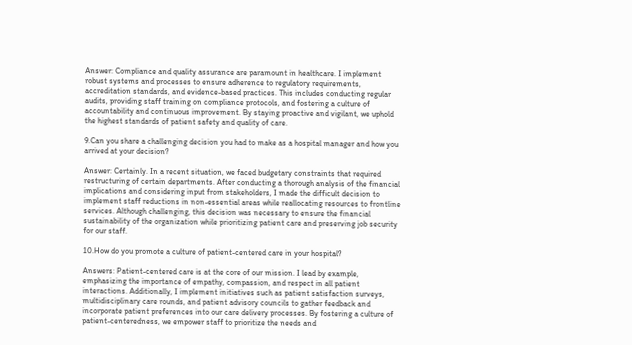Answer: Compliance and quality assurance are paramount in healthcare. I implement robust systems and processes to ensure adherence to regulatory requirements, accreditation standards, and evidence-based practices. This includes conducting regular audits, providing staff training on compliance protocols, and fostering a culture of accountability and continuous improvement. By staying proactive and vigilant, we uphold the highest standards of patient safety and quality of care.

9.Can you share a challenging decision you had to make as a hospital manager and how you arrived at your decision?

Answer: Certainly. In a recent situation, we faced budgetary constraints that required restructuring of certain departments. After conducting a thorough analysis of the financial implications and considering input from stakeholders, I made the difficult decision to implement staff reductions in non-essential areas while reallocating resources to frontline services. Although challenging, this decision was necessary to ensure the financial sustainability of the organization while prioritizing patient care and preserving job security for our staff.

10.How do you promote a culture of patient-centered care in your hospital?

Answers: Patient-centered care is at the core of our mission. I lead by example, emphasizing the importance of empathy, compassion, and respect in all patient interactions. Additionally, I implement initiatives such as patient satisfaction surveys, multidisciplinary care rounds, and patient advisory councils to gather feedback and incorporate patient preferences into our care delivery processes. By fostering a culture of patient-centeredness, we empower staff to prioritize the needs and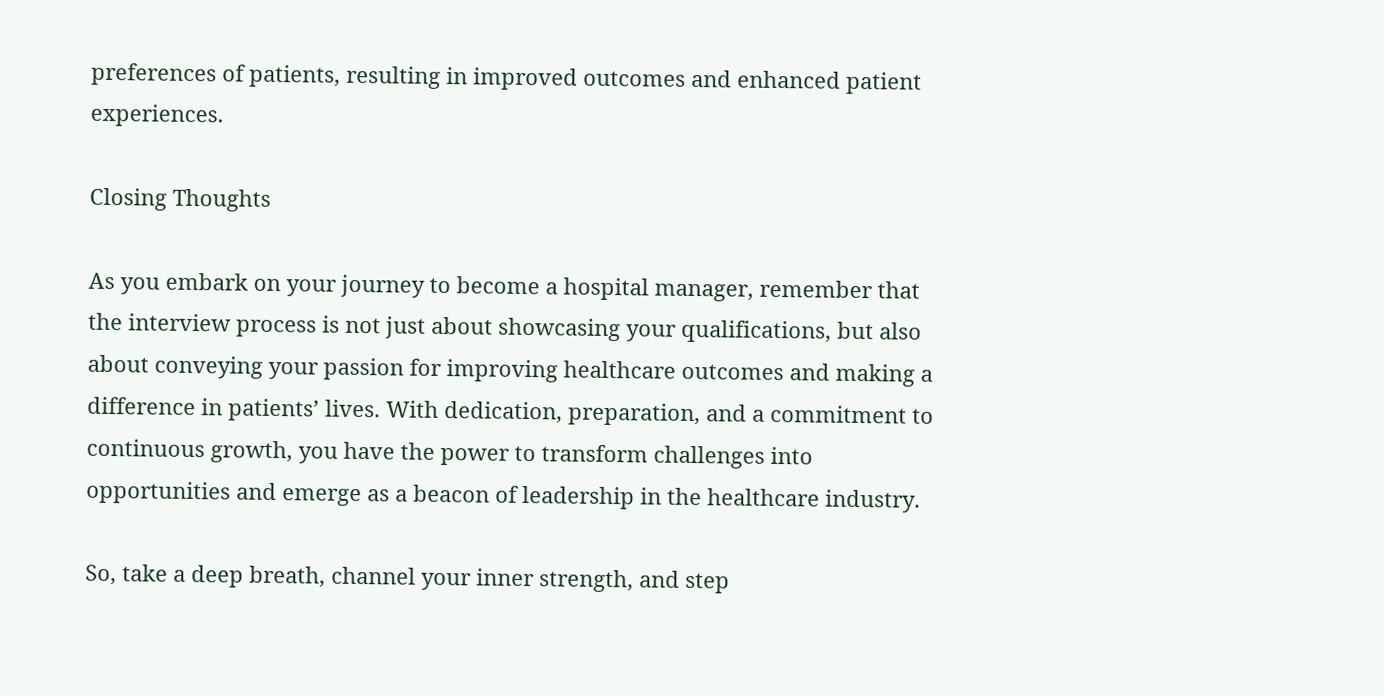preferences of patients, resulting in improved outcomes and enhanced patient experiences.

Closing Thoughts

As you embark on your journey to become a hospital manager, remember that the interview process is not just about showcasing your qualifications, but also about conveying your passion for improving healthcare outcomes and making a difference in patients’ lives. With dedication, preparation, and a commitment to continuous growth, you have the power to transform challenges into opportunities and emerge as a beacon of leadership in the healthcare industry.

So, take a deep breath, channel your inner strength, and step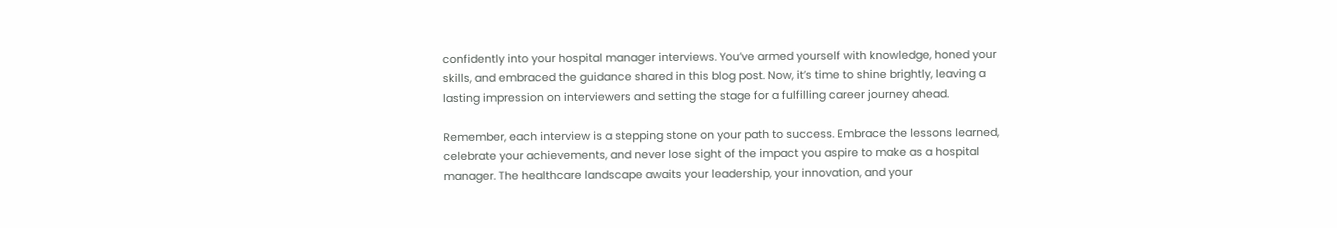confidently into your hospital manager interviews. You’ve armed yourself with knowledge, honed your skills, and embraced the guidance shared in this blog post. Now, it’s time to shine brightly, leaving a lasting impression on interviewers and setting the stage for a fulfilling career journey ahead.

Remember, each interview is a stepping stone on your path to success. Embrace the lessons learned, celebrate your achievements, and never lose sight of the impact you aspire to make as a hospital manager. The healthcare landscape awaits your leadership, your innovation, and your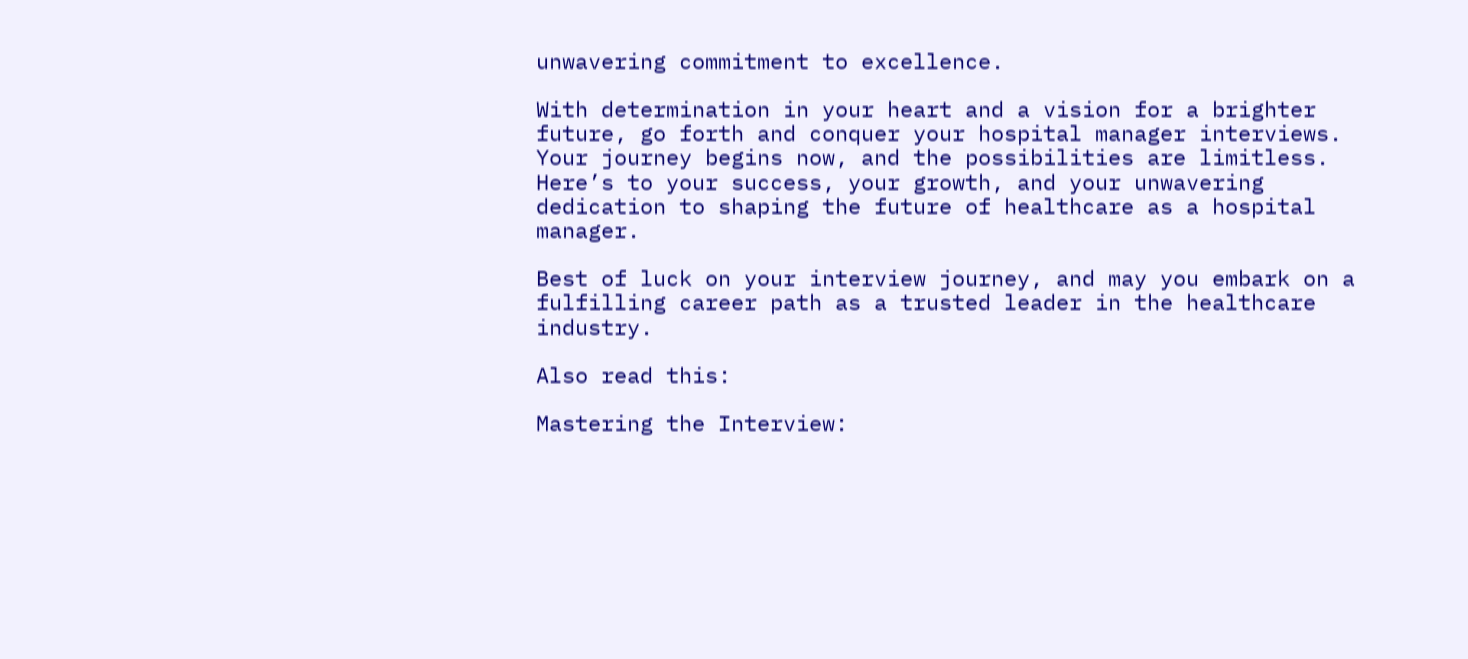unwavering commitment to excellence.

With determination in your heart and a vision for a brighter future, go forth and conquer your hospital manager interviews. Your journey begins now, and the possibilities are limitless. Here’s to your success, your growth, and your unwavering dedication to shaping the future of healthcare as a hospital manager.

Best of luck on your interview journey, and may you embark on a fulfilling career path as a trusted leader in the healthcare industry.

Also read this:

Mastering the Interview: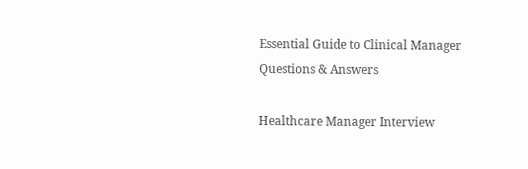Essential Guide to Clinical Manager Questions & Answers

Healthcare Manager Interview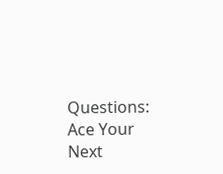Questions: Ace Your Next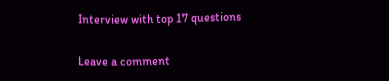Interview with top 17 questions

Leave a comment